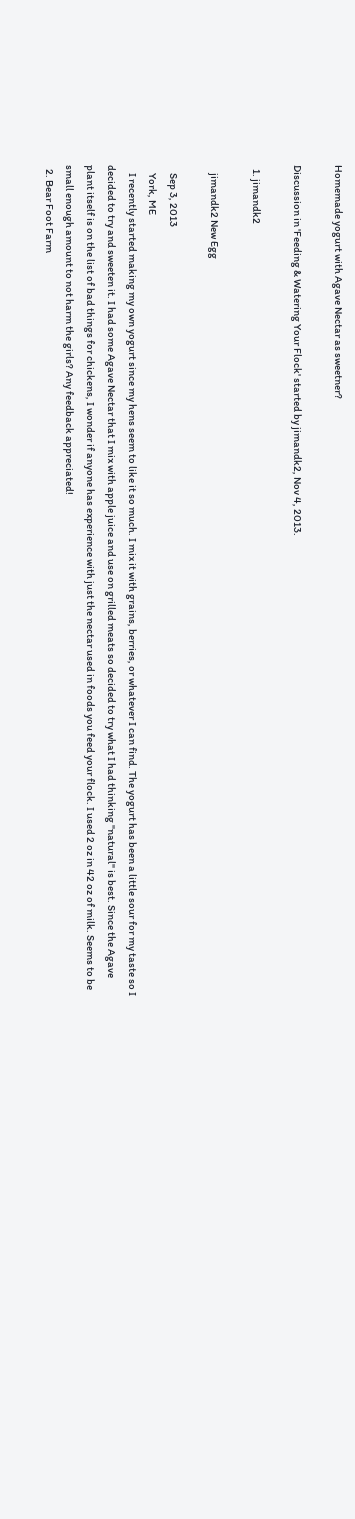Homemade yogurt with Agave Nectar as sweetner?

Discussion in 'Feeding & Watering Your Flock' started by jimandk2, Nov 4, 2013.

  1. jimandk2

    jimandk2 New Egg

    Sep 3, 2013
    York, ME
    I recently started making my own yogurt since my hens seem to like it so much. I mix it with grains, berries, or whatever I can find. The yogurt has been a little sour for my taste so I decided to try and sweeten it. I had some Agave Nectar that I mix with apple juice and use on grilled meats so decided to try what I had thinking "natural" is best. Since the Agave plant itself is on the list of bad things for chickens, I wonder if anyone has experience with just the nectar used in foods you feed your flock. I used 2 oz in 42 oz of milk. Seems to be small enough amount to not harm the girls? Any feedback appreciated!
  2. Bear Foot Farm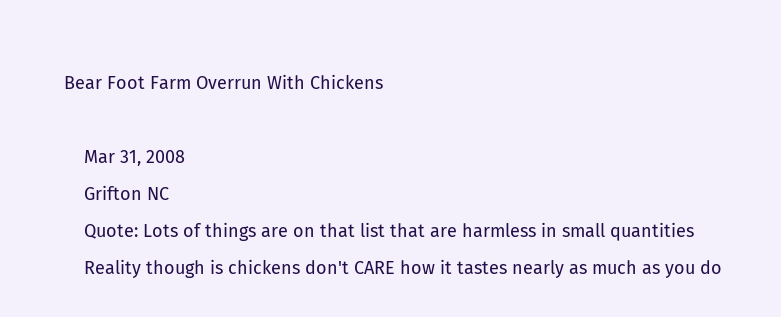Bear Foot Farm Overrun With Chickens

    Mar 31, 2008
    Grifton NC
    Quote: Lots of things are on that list that are harmless in small quantities
    Reality though is chickens don't CARE how it tastes nearly as much as you do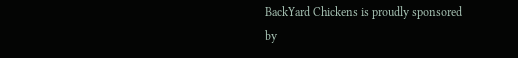BackYard Chickens is proudly sponsored by